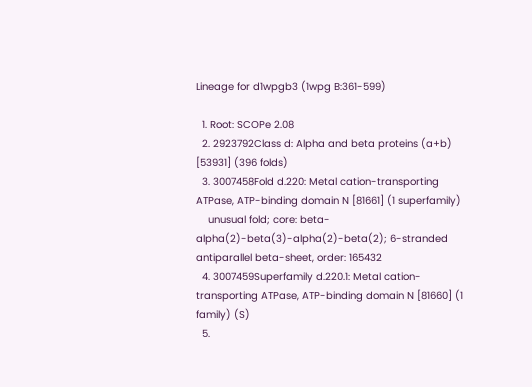Lineage for d1wpgb3 (1wpg B:361-599)

  1. Root: SCOPe 2.08
  2. 2923792Class d: Alpha and beta proteins (a+b) [53931] (396 folds)
  3. 3007458Fold d.220: Metal cation-transporting ATPase, ATP-binding domain N [81661] (1 superfamily)
    unusual fold; core: beta-alpha(2)-beta(3)-alpha(2)-beta(2); 6-stranded antiparallel beta-sheet, order: 165432
  4. 3007459Superfamily d.220.1: Metal cation-transporting ATPase, ATP-binding domain N [81660] (1 family) (S)
  5.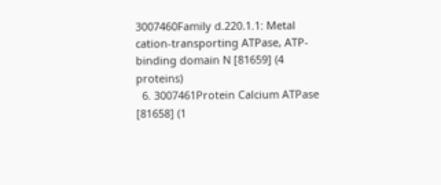3007460Family d.220.1.1: Metal cation-transporting ATPase, ATP-binding domain N [81659] (4 proteins)
  6. 3007461Protein Calcium ATPase [81658] (1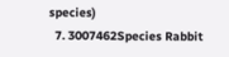species)
  7. 3007462Species Rabbit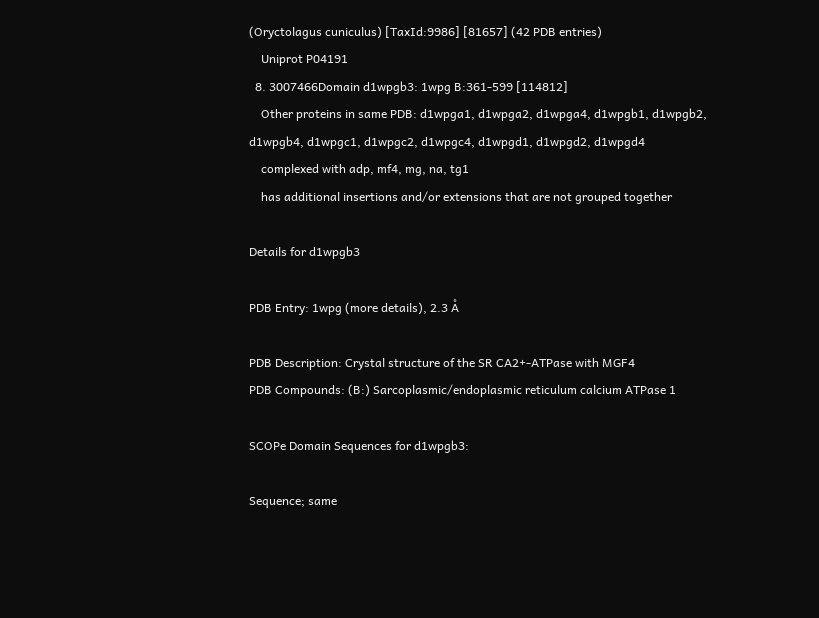(Oryctolagus cuniculus) [TaxId:9986] [81657] (42 PDB entries)
    Uniprot P04191
  8. 3007466Domain d1wpgb3: 1wpg B:361-599 [114812]
    Other proteins in same PDB: d1wpga1, d1wpga2, d1wpga4, d1wpgb1, d1wpgb2, d1wpgb4, d1wpgc1, d1wpgc2, d1wpgc4, d1wpgd1, d1wpgd2, d1wpgd4
    complexed with adp, mf4, mg, na, tg1
    has additional insertions and/or extensions that are not grouped together

Details for d1wpgb3

PDB Entry: 1wpg (more details), 2.3 Å

PDB Description: Crystal structure of the SR CA2+-ATPase with MGF4
PDB Compounds: (B:) Sarcoplasmic/endoplasmic reticulum calcium ATPase 1

SCOPe Domain Sequences for d1wpgb3:

Sequence; same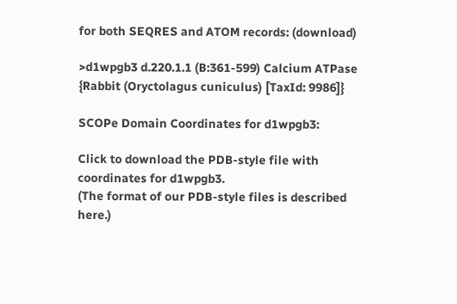for both SEQRES and ATOM records: (download)

>d1wpgb3 d.220.1.1 (B:361-599) Calcium ATPase {Rabbit (Oryctolagus cuniculus) [TaxId: 9986]}

SCOPe Domain Coordinates for d1wpgb3:

Click to download the PDB-style file with coordinates for d1wpgb3.
(The format of our PDB-style files is described here.)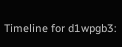Timeline for d1wpgb3: